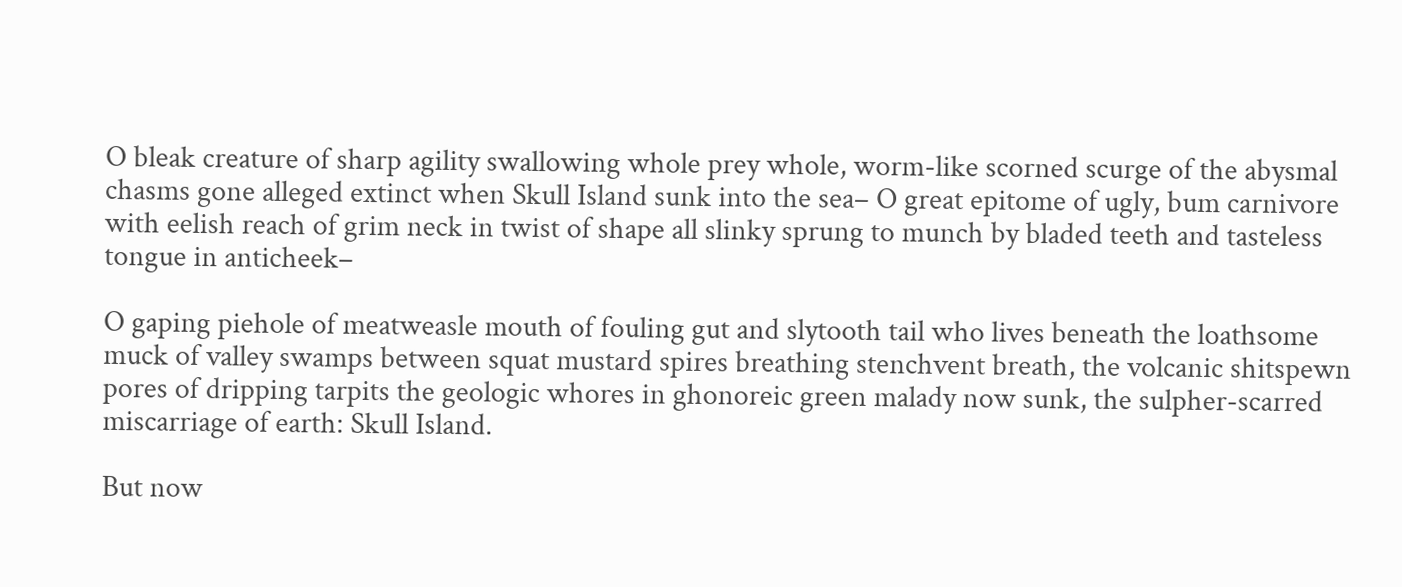O bleak creature of sharp agility swallowing whole prey whole, worm-like scorned scurge of the abysmal chasms gone alleged extinct when Skull Island sunk into the sea– O great epitome of ugly, bum carnivore with eelish reach of grim neck in twist of shape all slinky sprung to munch by bladed teeth and tasteless tongue in anticheek–

O gaping piehole of meatweasle mouth of fouling gut and slytooth tail who lives beneath the loathsome muck of valley swamps between squat mustard spires breathing stenchvent breath, the volcanic shitspewn pores of dripping tarpits the geologic whores in ghonoreic green malady now sunk, the sulpher-scarred miscarriage of earth: Skull Island.

But now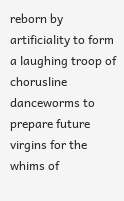reborn by artificiality to form a laughing troop of chorusline danceworms to prepare future virgins for the whims of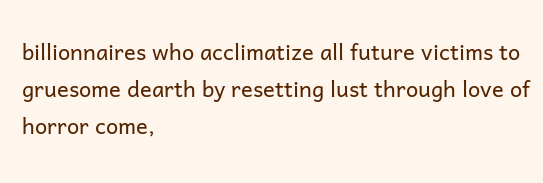billionnaires who acclimatize all future victims to gruesome dearth by resetting lust through love of horror come,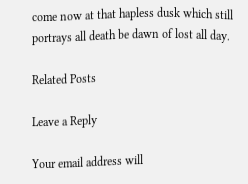come now at that hapless dusk which still portrays all death be dawn of lost all day.

Related Posts

Leave a Reply

Your email address will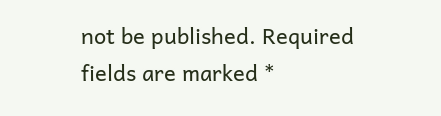not be published. Required fields are marked *